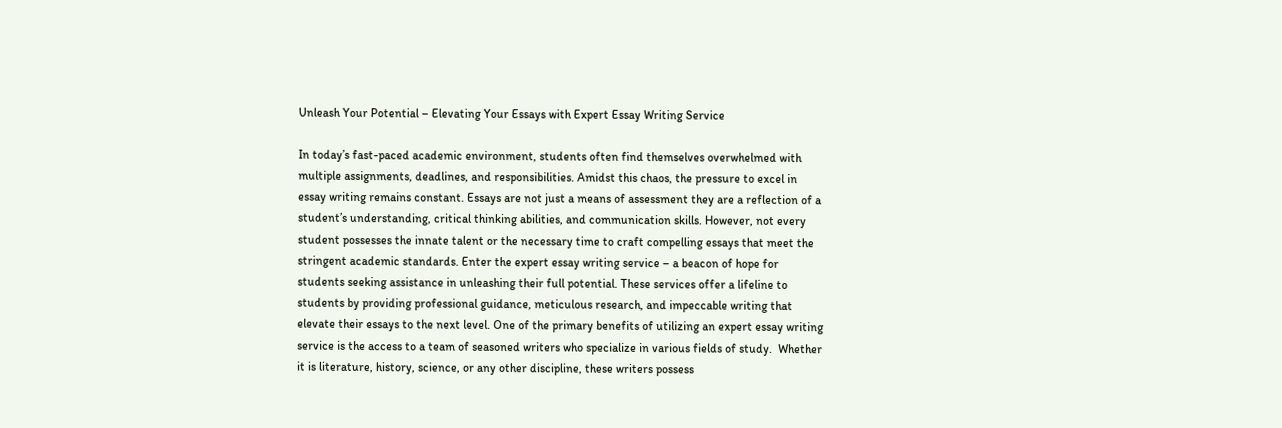Unleash Your Potential – Elevating Your Essays with Expert Essay Writing Service

In today’s fast-paced academic environment, students often find themselves overwhelmed with multiple assignments, deadlines, and responsibilities. Amidst this chaos, the pressure to excel in essay writing remains constant. Essays are not just a means of assessment they are a reflection of a student’s understanding, critical thinking abilities, and communication skills. However, not every student possesses the innate talent or the necessary time to craft compelling essays that meet the stringent academic standards. Enter the expert essay writing service – a beacon of hope for students seeking assistance in unleashing their full potential. These services offer a lifeline to students by providing professional guidance, meticulous research, and impeccable writing that elevate their essays to the next level. One of the primary benefits of utilizing an expert essay writing service is the access to a team of seasoned writers who specialize in various fields of study.  Whether it is literature, history, science, or any other discipline, these writers possess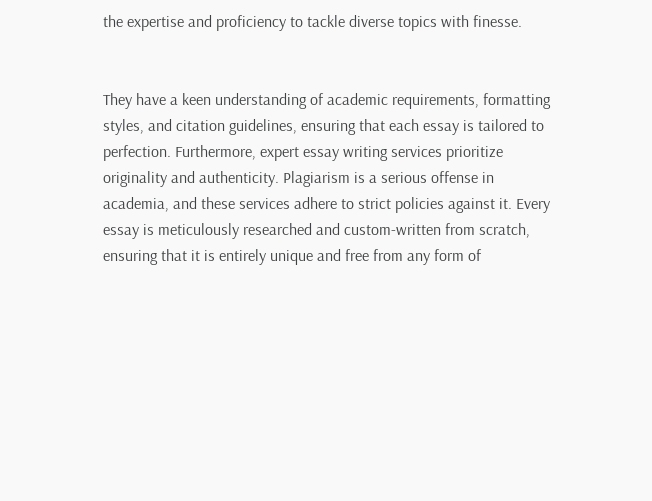the expertise and proficiency to tackle diverse topics with finesse.


They have a keen understanding of academic requirements, formatting styles, and citation guidelines, ensuring that each essay is tailored to perfection. Furthermore, expert essay writing services prioritize originality and authenticity. Plagiarism is a serious offense in academia, and these services adhere to strict policies against it. Every essay is meticulously researched and custom-written from scratch, ensuring that it is entirely unique and free from any form of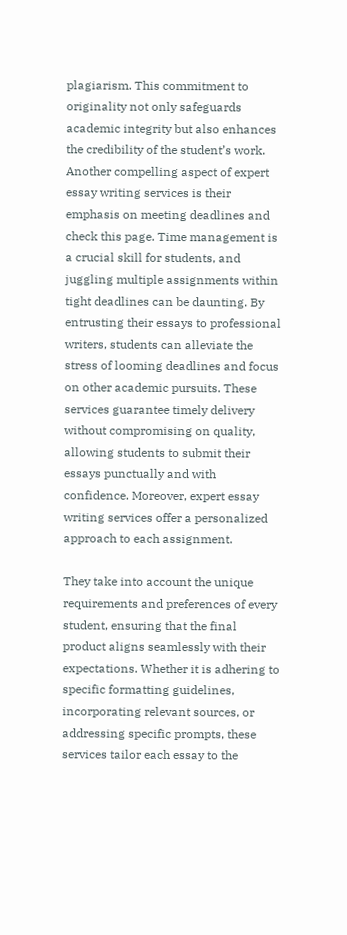plagiarism. This commitment to originality not only safeguards academic integrity but also enhances the credibility of the student’s work. Another compelling aspect of expert essay writing services is their emphasis on meeting deadlines and check this page. Time management is a crucial skill for students, and juggling multiple assignments within tight deadlines can be daunting. By entrusting their essays to professional writers, students can alleviate the stress of looming deadlines and focus on other academic pursuits. These services guarantee timely delivery without compromising on quality, allowing students to submit their essays punctually and with confidence. Moreover, expert essay writing services offer a personalized approach to each assignment.

They take into account the unique requirements and preferences of every student, ensuring that the final product aligns seamlessly with their expectations. Whether it is adhering to specific formatting guidelines, incorporating relevant sources, or addressing specific prompts, these services tailor each essay to the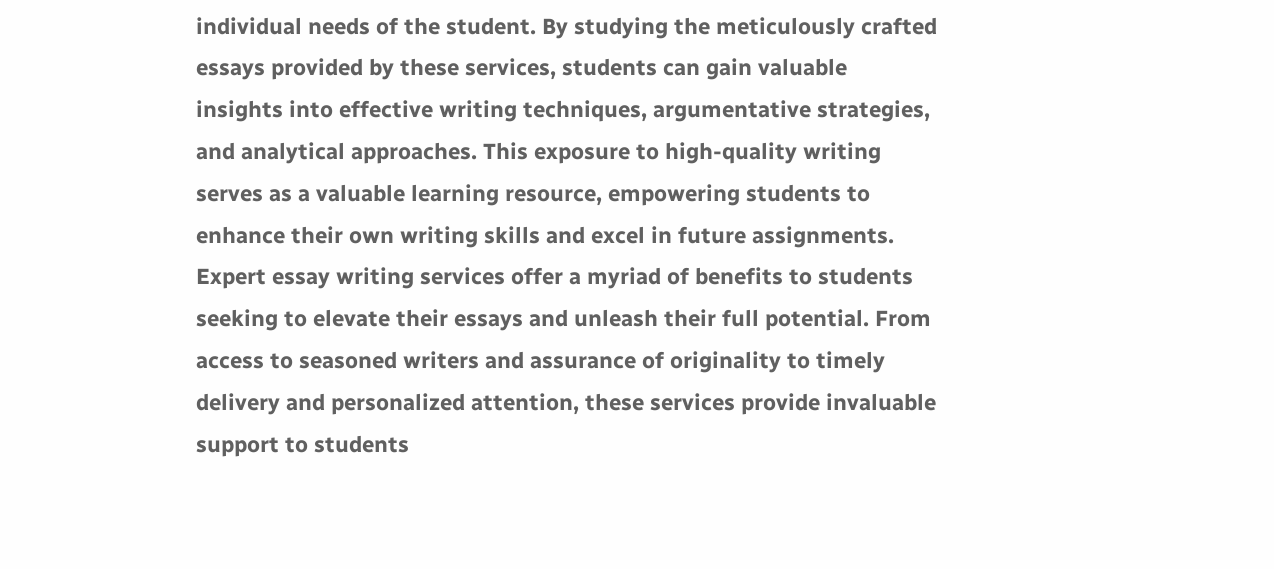individual needs of the student. By studying the meticulously crafted essays provided by these services, students can gain valuable insights into effective writing techniques, argumentative strategies, and analytical approaches. This exposure to high-quality writing serves as a valuable learning resource, empowering students to enhance their own writing skills and excel in future assignments. Expert essay writing services offer a myriad of benefits to students seeking to elevate their essays and unleash their full potential. From access to seasoned writers and assurance of originality to timely delivery and personalized attention, these services provide invaluable support to students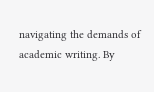navigating the demands of academic writing. By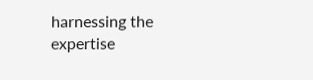harnessing the expertise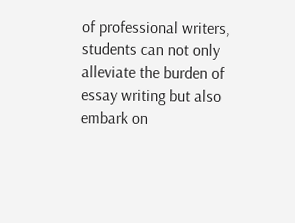of professional writers, students can not only alleviate the burden of essay writing but also embark on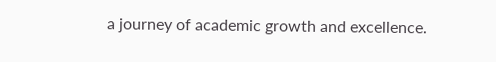a journey of academic growth and excellence.